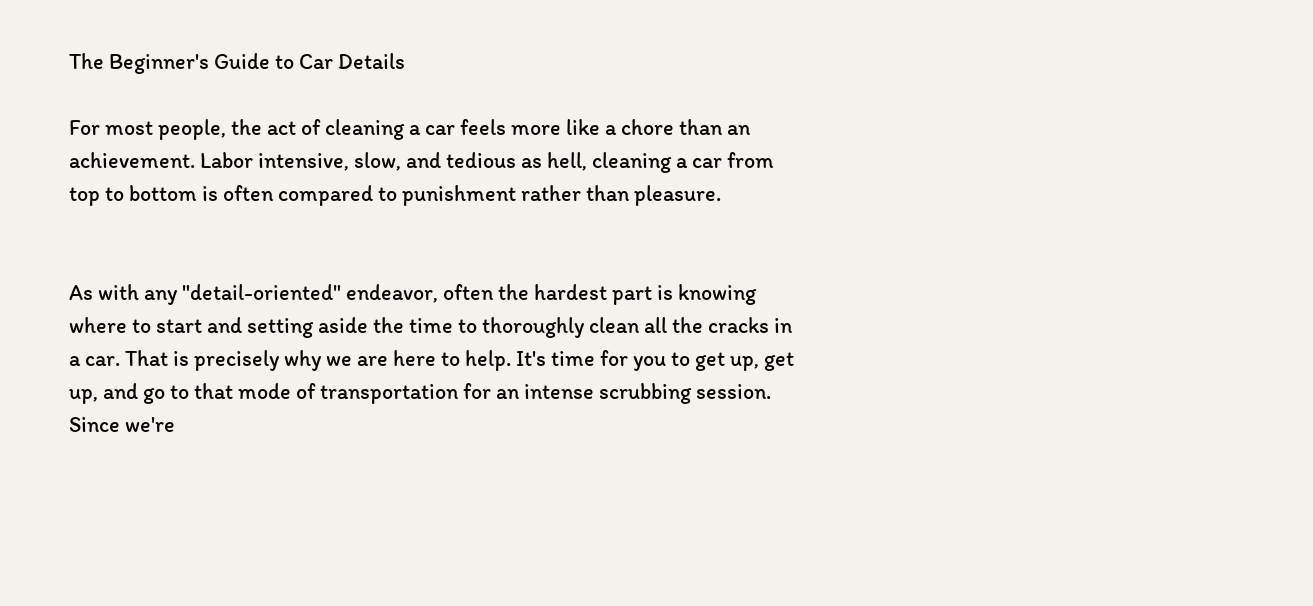The Beginner's Guide to Car Details

For most people, the act of cleaning a car feels more like a chore than an achievement. Labor intensive, slow, and tedious as hell, cleaning a car from top to bottom is often compared to punishment rather than pleasure.


As with any "detail-oriented" endeavor, often the hardest part is knowing where to start and setting aside the time to thoroughly clean all the cracks in a car. That is precisely why we are here to help. It's time for you to get up, get up, and go to that mode of transportation for an intense scrubbing session. Since we're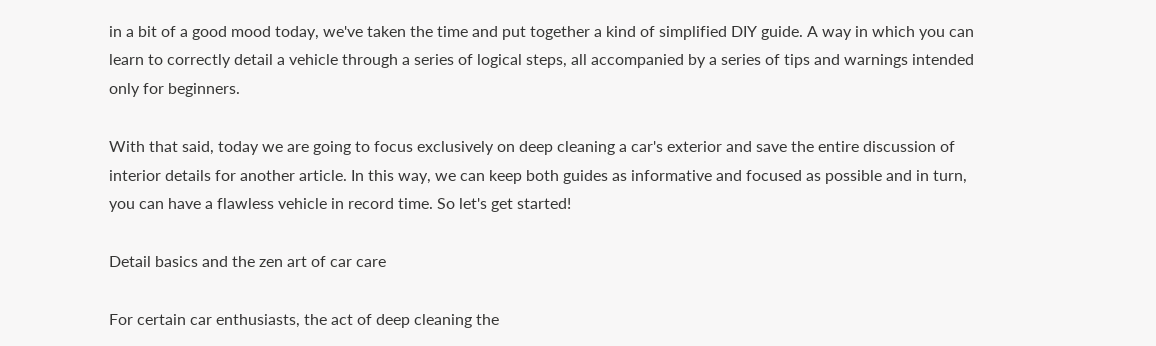in a bit of a good mood today, we've taken the time and put together a kind of simplified DIY guide. A way in which you can learn to correctly detail a vehicle through a series of logical steps, all accompanied by a series of tips and warnings intended only for beginners.

With that said, today we are going to focus exclusively on deep cleaning a car's exterior and save the entire discussion of interior details for another article. In this way, we can keep both guides as informative and focused as possible and in turn, you can have a flawless vehicle in record time. So let's get started!

Detail basics and the zen art of car care

For certain car enthusiasts, the act of deep cleaning the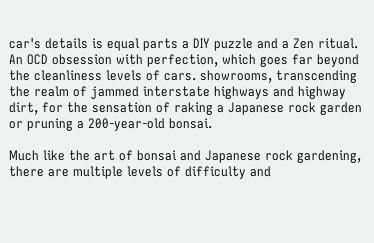car's details is equal parts a DIY puzzle and a Zen ritual. An OCD obsession with perfection, which goes far beyond the cleanliness levels of cars. showrooms, transcending the realm of jammed interstate highways and highway dirt, for the sensation of raking a Japanese rock garden or pruning a 200-year-old bonsai.

Much like the art of bonsai and Japanese rock gardening, there are multiple levels of difficulty and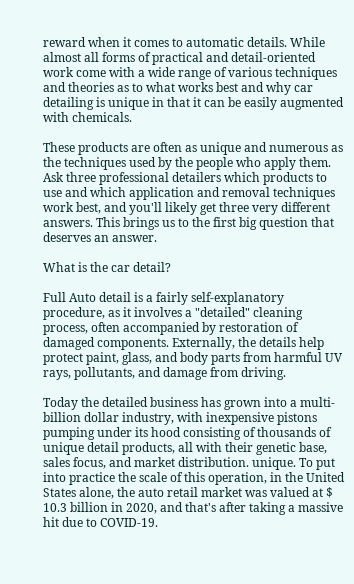reward when it comes to automatic details. While almost all forms of practical and detail-oriented work come with a wide range of various techniques and theories as to what works best and why car detailing is unique in that it can be easily augmented with chemicals.

These products are often as unique and numerous as the techniques used by the people who apply them. Ask three professional detailers which products to use and which application and removal techniques work best, and you'll likely get three very different answers. This brings us to the first big question that deserves an answer.

What is the car detail?

Full Auto detail is a fairly self-explanatory procedure, as it involves a "detailed" cleaning process, often accompanied by restoration of damaged components. Externally, the details help protect paint, glass, and body parts from harmful UV rays, pollutants, and damage from driving.

Today the detailed business has grown into a multi-billion dollar industry, with inexpensive pistons pumping under its hood consisting of thousands of unique detail products, all with their genetic base, sales focus, and market distribution. unique. To put into practice the scale of this operation, in the United States alone, the auto retail market was valued at $ 10.3 billion in 2020, and that's after taking a massive hit due to COVID-19.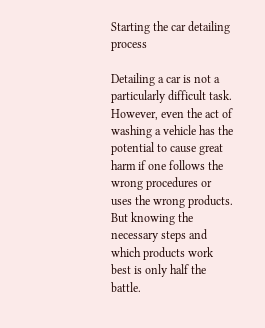Starting the car detailing process

Detailing a car is not a particularly difficult task. However, even the act of washing a vehicle has the potential to cause great harm if one follows the wrong procedures or uses the wrong products. But knowing the necessary steps and which products work best is only half the battle.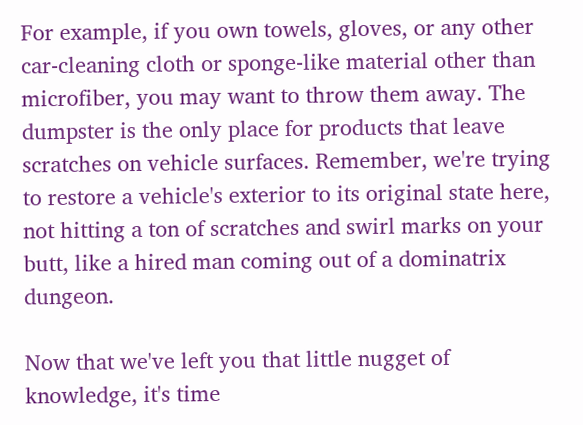For example, if you own towels, gloves, or any other car-cleaning cloth or sponge-like material other than microfiber, you may want to throw them away. The dumpster is the only place for products that leave scratches on vehicle surfaces. Remember, we're trying to restore a vehicle's exterior to its original state here, not hitting a ton of scratches and swirl marks on your butt, like a hired man coming out of a dominatrix dungeon.

Now that we've left you that little nugget of knowledge, it's time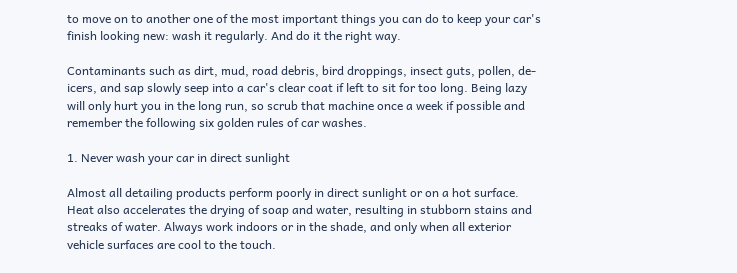to move on to another one of the most important things you can do to keep your car's finish looking new: wash it regularly. And do it the right way.

Contaminants such as dirt, mud, road debris, bird droppings, insect guts, pollen, de-icers, and sap slowly seep into a car's clear coat if left to sit for too long. Being lazy will only hurt you in the long run, so scrub that machine once a week if possible and remember the following six golden rules of car washes.

1. Never wash your car in direct sunlight

Almost all detailing products perform poorly in direct sunlight or on a hot surface. Heat also accelerates the drying of soap and water, resulting in stubborn stains and streaks of water. Always work indoors or in the shade, and only when all exterior vehicle surfaces are cool to the touch.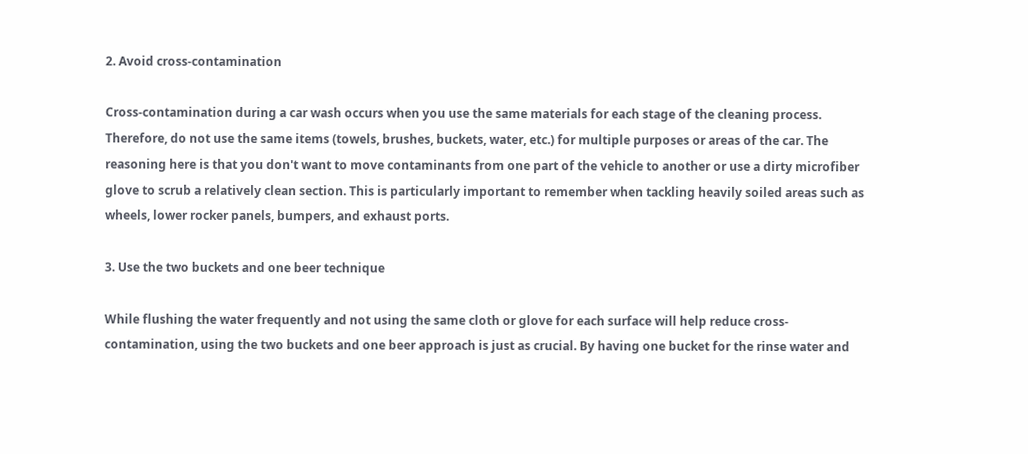2. Avoid cross-contamination

Cross-contamination during a car wash occurs when you use the same materials for each stage of the cleaning process. Therefore, do not use the same items (towels, brushes, buckets, water, etc.) for multiple purposes or areas of the car. The reasoning here is that you don't want to move contaminants from one part of the vehicle to another or use a dirty microfiber glove to scrub a relatively clean section. This is particularly important to remember when tackling heavily soiled areas such as wheels, lower rocker panels, bumpers, and exhaust ports.

3. Use the two buckets and one beer technique

While flushing the water frequently and not using the same cloth or glove for each surface will help reduce cross-contamination, using the two buckets and one beer approach is just as crucial. By having one bucket for the rinse water and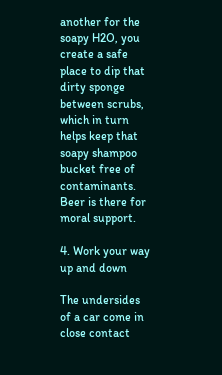another for the soapy H2O, you create a safe place to dip that dirty sponge between scrubs, which in turn helps keep that soapy shampoo bucket free of contaminants. Beer is there for moral support.

4. Work your way up and down

The undersides of a car come in close contact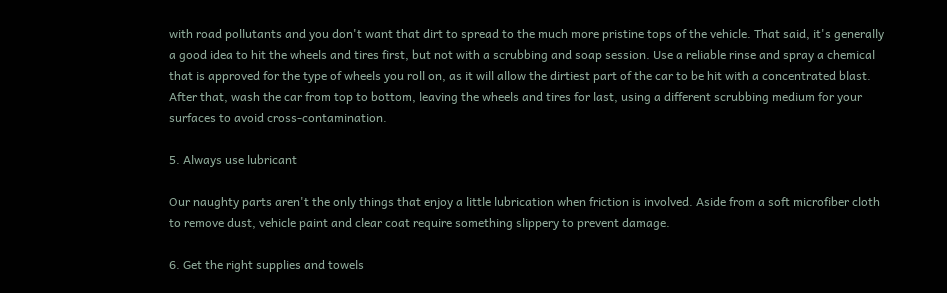with road pollutants and you don't want that dirt to spread to the much more pristine tops of the vehicle. That said, it's generally a good idea to hit the wheels and tires first, but not with a scrubbing and soap session. Use a reliable rinse and spray a chemical that is approved for the type of wheels you roll on, as it will allow the dirtiest part of the car to be hit with a concentrated blast. After that, wash the car from top to bottom, leaving the wheels and tires for last, using a different scrubbing medium for your surfaces to avoid cross-contamination.

5. Always use lubricant

Our naughty parts aren't the only things that enjoy a little lubrication when friction is involved. Aside from a soft microfiber cloth to remove dust, vehicle paint and clear coat require something slippery to prevent damage.

6. Get the right supplies and towels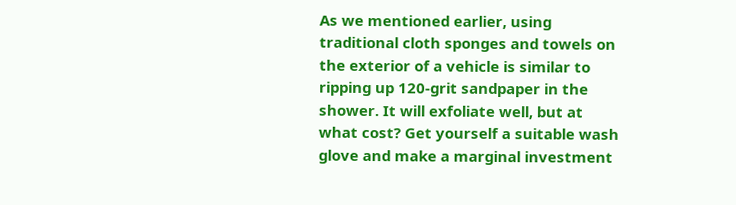As we mentioned earlier, using traditional cloth sponges and towels on the exterior of a vehicle is similar to ripping up 120-grit sandpaper in the shower. It will exfoliate well, but at what cost? Get yourself a suitable wash glove and make a marginal investment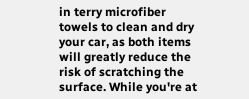in terry microfiber towels to clean and dry your car, as both items will greatly reduce the risk of scratching the surface. While you're at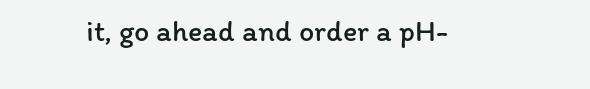it, go ahead and order a pH-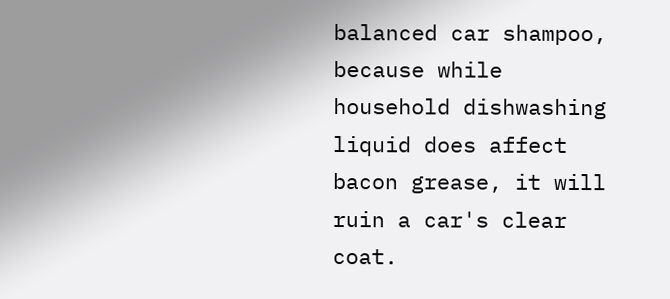balanced car shampoo, because while household dishwashing liquid does affect bacon grease, it will ruin a car's clear coat.